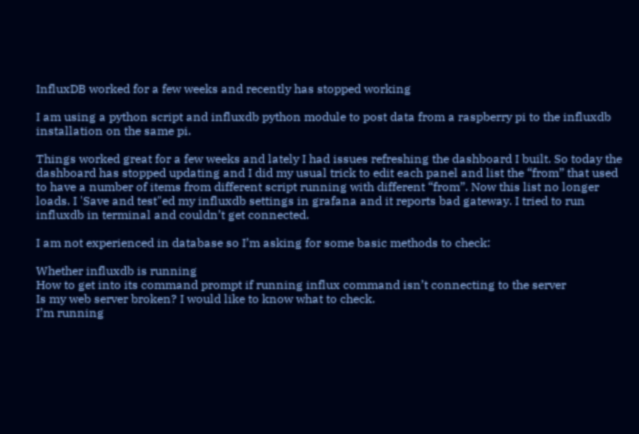InfluxDB worked for a few weeks and recently has stopped working

I am using a python script and influxdb python module to post data from a raspberry pi to the influxdb installation on the same pi.

Things worked great for a few weeks and lately I had issues refreshing the dashboard I built. So today the dashboard has stopped updating and I did my usual trick to edit each panel and list the “from” that used to have a number of items from different script running with different “from”. Now this list no longer loads. I 'Save and test"ed my influxdb settings in grafana and it reports bad gateway. I tried to run influxdb in terminal and couldn’t get connected.

I am not experienced in database so I’m asking for some basic methods to check:

Whether influxdb is running
How to get into its command prompt if running influx command isn’t connecting to the server
Is my web server broken? I would like to know what to check.
I’m running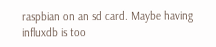raspbian on an sd card. Maybe having influxdb is too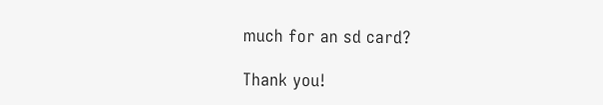much for an sd card?

Thank you!